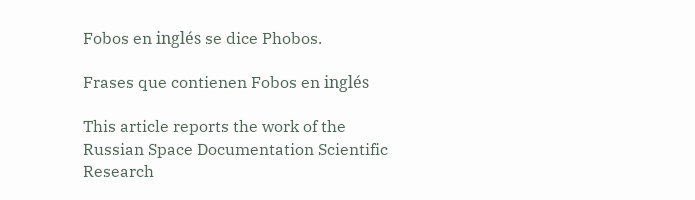Fobos en inglés se dice Phobos.

Frases que contienen Fobos en inglés

This article reports the work of the Russian Space Documentation Scientific Research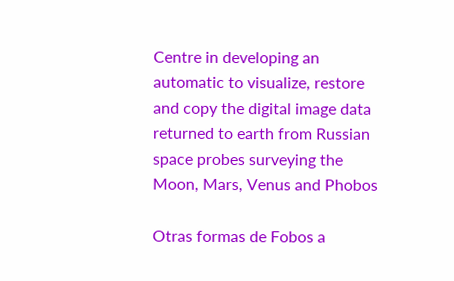Centre in developing an automatic to visualize, restore and copy the digital image data returned to earth from Russian space probes surveying the Moon, Mars, Venus and Phobos

Otras formas de Fobos a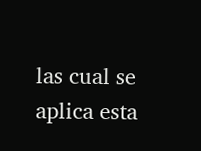las cual se aplica esta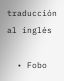traducción al inglés

  • Fobo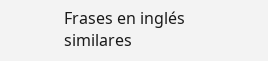Frases en inglés similares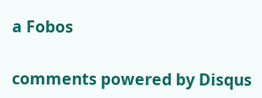a Fobos

comments powered by Disqus